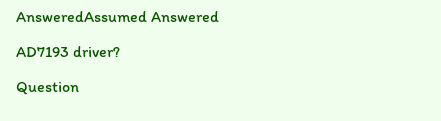AnsweredAssumed Answered

AD7193 driver?

Question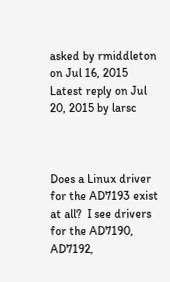asked by rmiddleton on Jul 16, 2015
Latest reply on Jul 20, 2015 by larsc



Does a Linux driver for the AD7193 exist at all?  I see drivers for the AD7190, AD7192,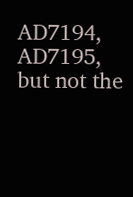AD7194, AD7195, but not the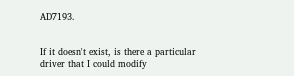AD7193.


If it doesn't exist, is there a particular driver that I could modify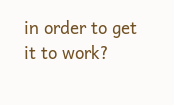in order to get it to work?